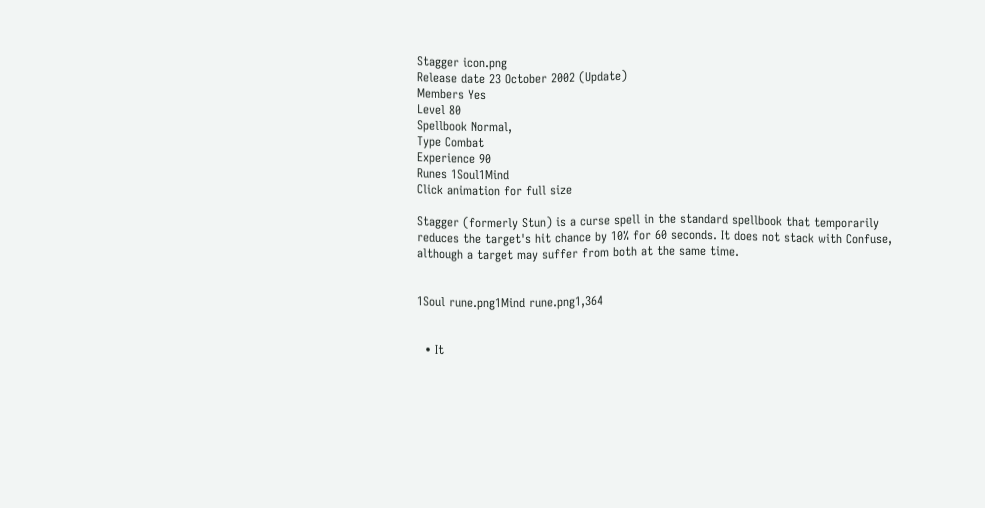Stagger icon.png
Release date 23 October 2002 (Update)
Members Yes
Level 80
Spellbook Normal,
Type Combat
Experience 90
Runes 1Soul1Mind
Click animation for full size

Stagger (formerly Stun) is a curse spell in the standard spellbook that temporarily reduces the target's hit chance by 10% for 60 seconds. It does not stack with Confuse, although a target may suffer from both at the same time.


1Soul rune.png1Mind rune.png1,364


  • It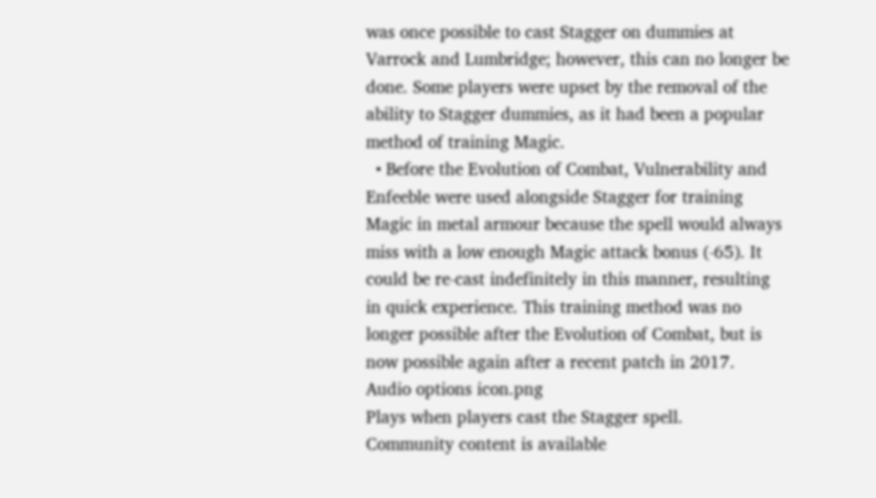was once possible to cast Stagger on dummies at Varrock and Lumbridge; however, this can no longer be done. Some players were upset by the removal of the ability to Stagger dummies, as it had been a popular method of training Magic.
  • Before the Evolution of Combat, Vulnerability and Enfeeble were used alongside Stagger for training Magic in metal armour because the spell would always miss with a low enough Magic attack bonus (-65). It could be re-cast indefinitely in this manner, resulting in quick experience. This training method was no longer possible after the Evolution of Combat, but is now possible again after a recent patch in 2017.
Audio options icon.png
Plays when players cast the Stagger spell.
Community content is available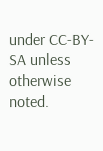under CC-BY-SA unless otherwise noted.